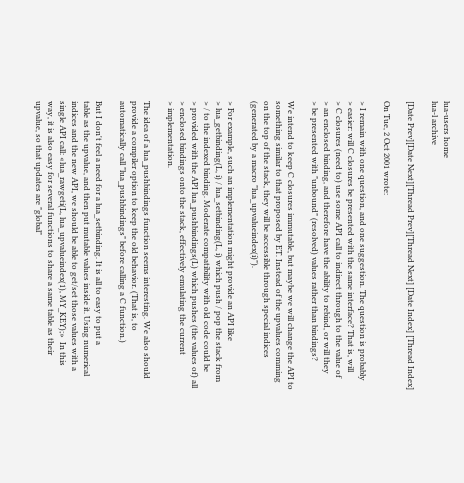lua-users home
lua-l archive

[Date Prev][Date Next][Thread Prev][Thread Next] [Date Index] [Thread Index]

On Tue, 2 Oct 2001 wrote:

> I remain with one question, and one suggestion. The question is probably
> easier: will C closures be presented with the same interface? That is, will
> C closures (need to) use some API call to indirect through to the value of
> an enclosed binding, and therefore have the ability to rebind, or will they
> be presented with "unbound" (resolved) values rather than bindings?

We intend to keep C closures immutable, but maybe we will change the API to
something similar to that proposed by ET. Instead of the upvalues comming
on the top of the stack, they will be accessible through special indices
(generated by a macro "lua_upvalueindex(i)").

> For example, such an implementation might provide an API like
> lua_getbinding(L, i) / lua_setbinding(L, i) which push / pop the stack from
> / to the indexed binding. Moderate compatibility with old code could be
> provided with the API lua_pushbindings(L) which pushes (the values of) all
> enclosed bindings onto the stack, effectively emulating the current
> implementation.

The idea of a lua_pushbindings function seems interesting. We also should
provide a compiler option to keep the old behavior. (That is, to
automatically call "lua_pushbindings" before calling a C function.)

But I don't feel a need for a lua_setbinding. It is all to easy to put a
table as the upvalue, and then put mutable values inside it. Using numerical
indices and the new API, we should be able to get/set those values with a
single API call: «lua_rawgeti(L, lua_upvalueindex(1), MY_KEY);»  In this
way, it is also easy for several functions to share a same table as their
upvalue, so that updates are "global"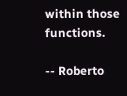within those functions.

-- Roberto